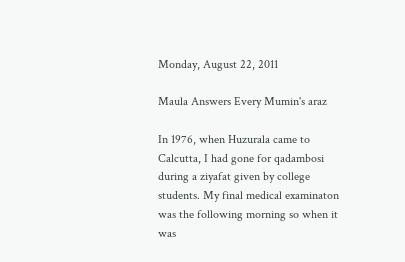Monday, August 22, 2011

Maula Answers Every Mumin's araz

In 1976, when Huzurala came to Calcutta, I had gone for qadambosi during a ziyafat given by college students. My final medical examinaton was the following morning so when it was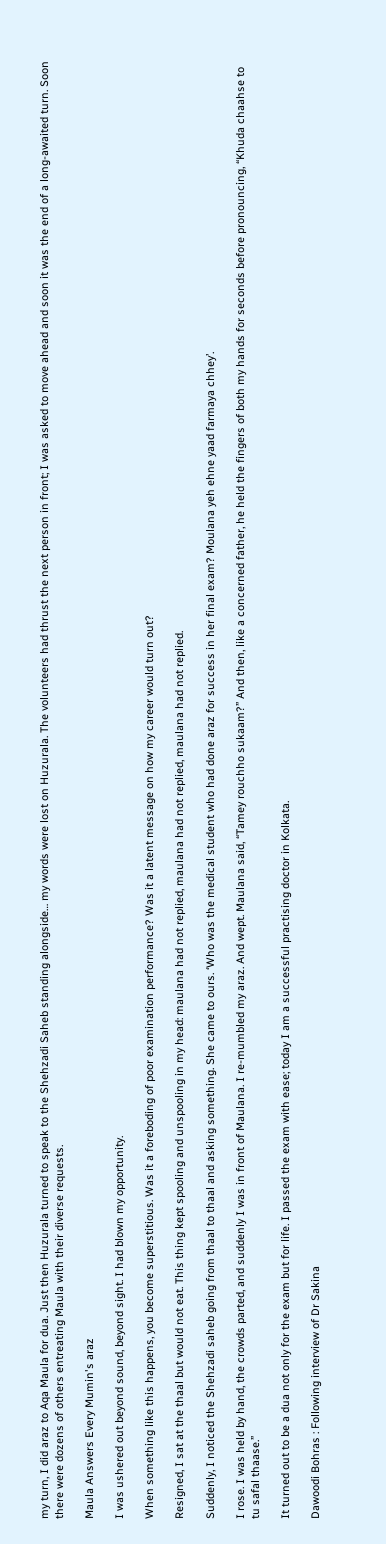my turn, I did araz to Aqa Maula for dua. Just then Huzurala turned to speak to the Shehzadi Saheb standing alongside… my words were lost on Huzurala. The volunteers had thrust the next person in front; I was asked to move ahead and soon it was the end of a long-awaited turn. Soon there were dozens of others entreating Maula with their diverse requests.

Maula Answers Every Mumin's araz

I was ushered out beyond sound, beyond sight. I had blown my opportunity.

When something like this happens, you become superstitious. Was it a foreboding of poor examination performance? Was it a latent message on how my career would turn out?

Resigned, I sat at the thaal but would not eat. This thing kept spooling and unspooling in my head: maulana had not replied, maulana had not replied, maulana had not replied.

Suddenly, I noticed the Shehzadi saheb going from thaal to thaal and asking something. She came to ours. ‘Who was the medical student who had done araz for success in her final exam? Moulana yeh ehne yaad farmaya chhey’.

I rose. I was held by hand, the crowds parted, and suddenly I was in front of Maulana. I re-mumbled my araz. And wept. Maulana said, “Tamey rouchho sukaam?” And then, like a concerned father, he held the fingers of both my hands for seconds before pronouncing, “Khuda chaahse to tu safal thaase.”

It turned out to be a dua not only for the exam but for life. I passed the exam with ease; today I am a successful practising doctor in Kolkata.

Dawoodi Bohras : Following interview of Dr Sakina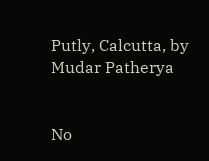Putly, Calcutta, by Mudar Patherya


No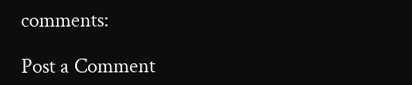comments:

Post a Comment